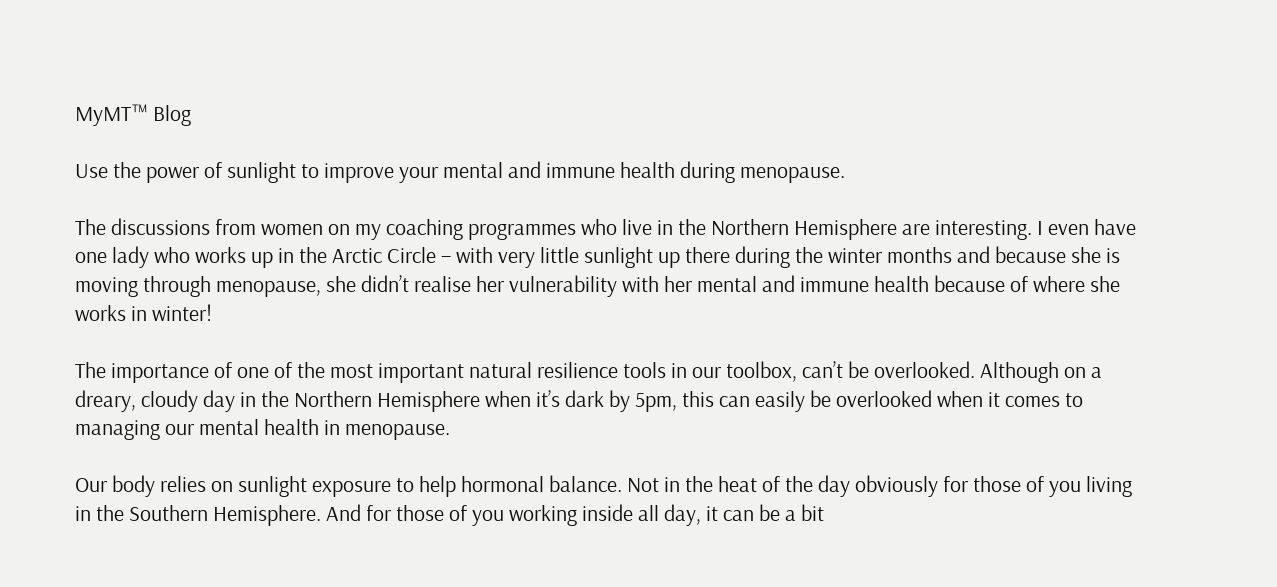MyMT™ Blog

Use the power of sunlight to improve your mental and immune health during menopause.

The discussions from women on my coaching programmes who live in the Northern Hemisphere are interesting. I even have one lady who works up in the Arctic Circle – with very little sunlight up there during the winter months and because she is moving through menopause, she didn’t realise her vulnerability with her mental and immune health because of where she works in winter!

The importance of one of the most important natural resilience tools in our toolbox, can’t be overlooked. Although on a dreary, cloudy day in the Northern Hemisphere when it’s dark by 5pm, this can easily be overlooked when it comes to managing our mental health in menopause.

Our body relies on sunlight exposure to help hormonal balance. Not in the heat of the day obviously for those of you living in the Southern Hemisphere. And for those of you working inside all day, it can be a bit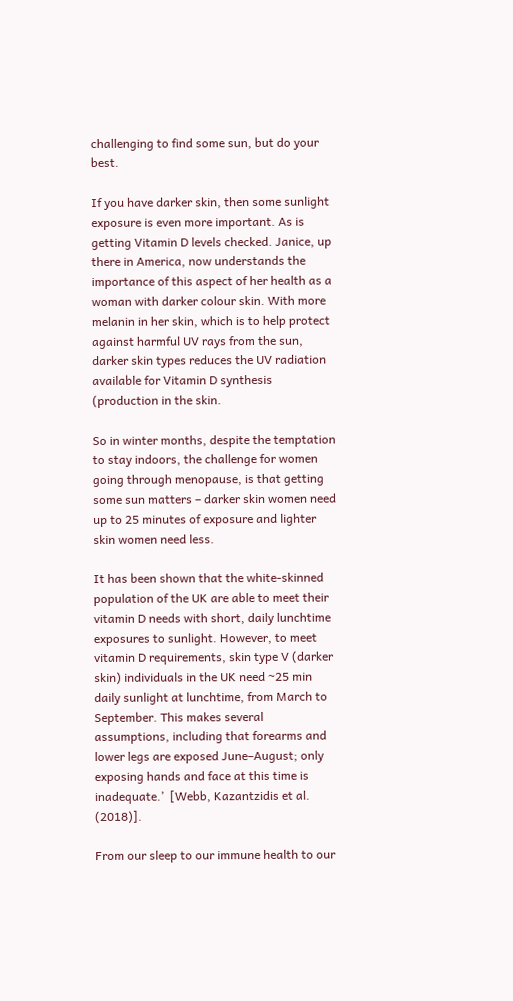challenging to find some sun, but do your best.

If you have darker skin, then some sunlight exposure is even more important. As is getting Vitamin D levels checked. Janice, up there in America, now understands the importance of this aspect of her health as a woman with darker colour skin. With more melanin in her skin, which is to help protect against harmful UV rays from the sun, darker skin types reduces the UV radiation available for Vitamin D synthesis (production in the skin.

So in winter months, despite the temptation to stay indoors, the challenge for women going through menopause, is that getting some sun matters – darker skin women need up to 25 minutes of exposure and lighter skin women need less.

It has been shown that the white-skinned population of the UK are able to meet their vitamin D needs with short, daily lunchtime exposures to sunlight. However, to meet vitamin D requirements, skin type V (darker skin) individuals in the UK need ~25 min daily sunlight at lunchtime, from March to September. This makes several assumptions, including that forearms and lower legs are exposed June–August; only exposing hands and face at this time is inadequate.’  [Webb, Kazantzidis et al. (2018)].

From our sleep to our immune health to our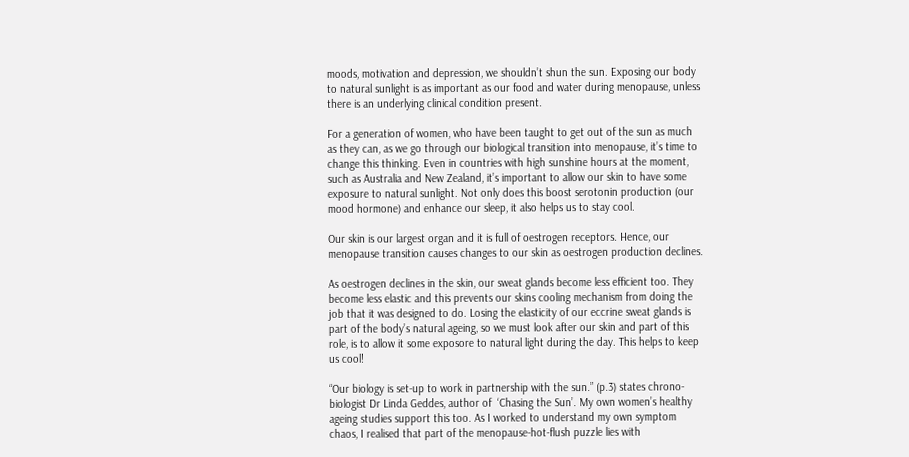moods, motivation and depression, we shouldn’t shun the sun. Exposing our body to natural sunlight is as important as our food and water during menopause, unless there is an underlying clinical condition present.

For a generation of women, who have been taught to get out of the sun as much as they can, as we go through our biological transition into menopause, it’s time to change this thinking. Even in countries with high sunshine hours at the moment, such as Australia and New Zealand, it’s important to allow our skin to have some exposure to natural sunlight. Not only does this boost serotonin production (our mood hormone) and enhance our sleep, it also helps us to stay cool.

Our skin is our largest organ and it is full of oestrogen receptors. Hence, our menopause transition causes changes to our skin as oestrogen production declines.

As oestrogen declines in the skin, our sweat glands become less efficient too. They become less elastic and this prevents our skins cooling mechanism from doing the job that it was designed to do. Losing the elasticity of our eccrine sweat glands is part of the body’s natural ageing, so we must look after our skin and part of this role, is to allow it some exposore to natural light during the day. This helps to keep us cool!

“Our biology is set-up to work in partnership with the sun.” (p.3) states chrono-biologist Dr Linda Geddes, author of  ‘Chasing the Sun’. My own women’s healthy ageing studies support this too. As I worked to understand my own symptom chaos, I realised that part of the menopause-hot-flush puzzle lies with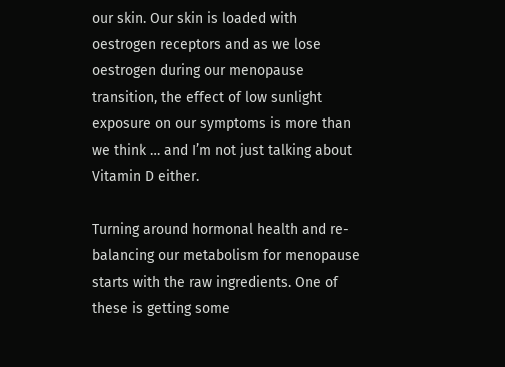our skin. Our skin is loaded with oestrogen receptors and as we lose oestrogen during our menopause transition, the effect of low sunlight exposure on our symptoms is more than we think … and I’m not just talking about Vitamin D either.

Turning around hormonal health and re-balancing our metabolism for menopause starts with the raw ingredients. One of these is getting some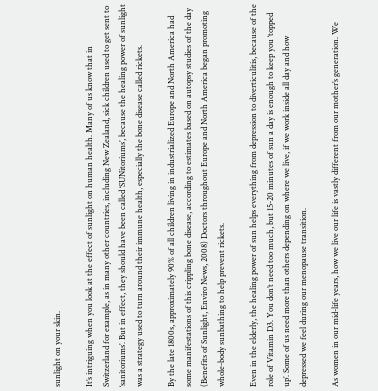sunlight on your skin.

It’s intriguing when you look at the effect of sunlight on human health. Many of us know that in Switzerland for example, as in many other countries, including New Zealand, sick children used to get sent to ‘sanitoriums’. But in effect, they should have been called ‘SUNitoriums’, because the healing power of sunlight was a strategy used to turn around their immune health, especially the bone disease called rickets.

By the late 1800s, approximately 90% of all children living in industrialized Europe and North America had some manifestations of this crippling bone disease, according to estimates based on autopsy studies of the day (Benefits of Sunlight, Enviro News, 2008) Doctors throughout Europe and North America began promoting whole-body sunbathing to help prevent rickets.

Even in the elderly, the healing power of sun helps everything from depression to diverticulitis, because of the role of Vitamin D3. You don’t need too much, but 15-20 minutes of sun a day is enough to keep you ‘topped up’. Some of us need more than others depending on where we live, if we work inside all day and how depressed we feel during our menopause transition.

As women in our mid-life years, how we live our life is vastly different from our mother’s generation. We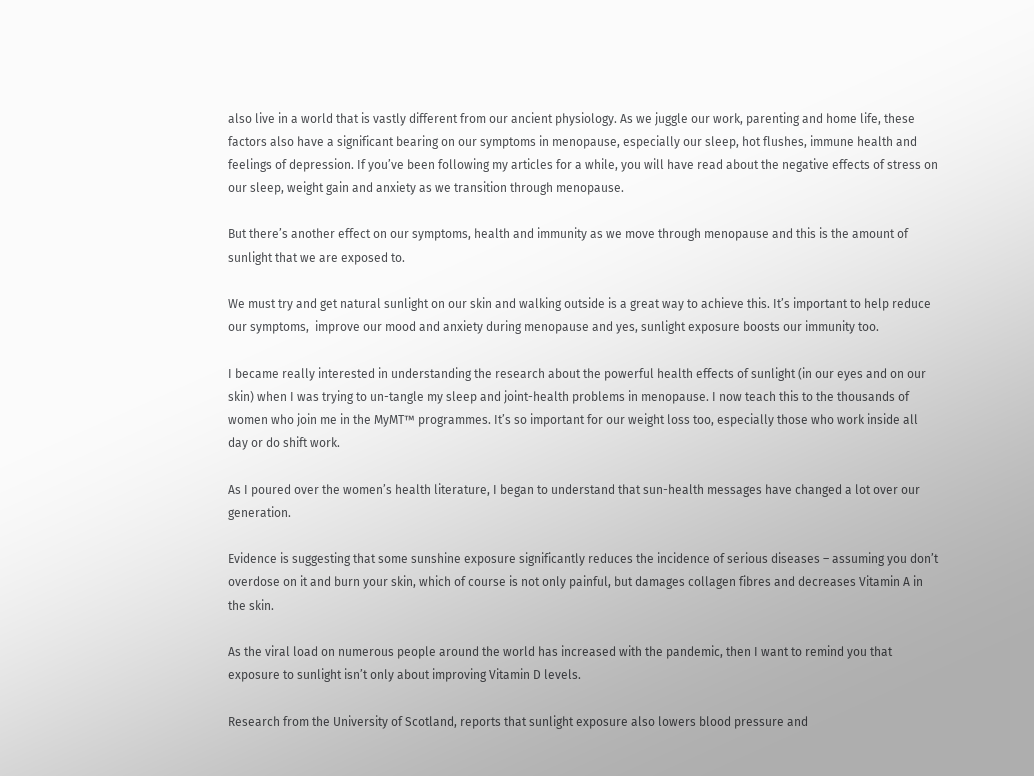also live in a world that is vastly different from our ancient physiology. As we juggle our work, parenting and home life, these factors also have a significant bearing on our symptoms in menopause, especially our sleep, hot flushes, immune health and feelings of depression. If you’ve been following my articles for a while, you will have read about the negative effects of stress on our sleep, weight gain and anxiety as we transition through menopause.

But there’s another effect on our symptoms, health and immunity as we move through menopause and this is the amount of sunlight that we are exposed to.

We must try and get natural sunlight on our skin and walking outside is a great way to achieve this. It’s important to help reduce our symptoms,  improve our mood and anxiety during menopause and yes, sunlight exposure boosts our immunity too.

I became really interested in understanding the research about the powerful health effects of sunlight (in our eyes and on our skin) when I was trying to un-tangle my sleep and joint-health problems in menopause. I now teach this to the thousands of women who join me in the MyMT™ programmes. It’s so important for our weight loss too, especially those who work inside all day or do shift work.

As I poured over the women’s health literature, I began to understand that sun-health messages have changed a lot over our generation.

Evidence is suggesting that some sunshine exposure significantly reduces the incidence of serious diseases – assuming you don’t overdose on it and burn your skin, which of course is not only painful, but damages collagen fibres and decreases Vitamin A in the skin.

As the viral load on numerous people around the world has increased with the pandemic, then I want to remind you that exposure to sunlight isn’t only about improving Vitamin D levels.

Research from the University of Scotland, reports that sunlight exposure also lowers blood pressure and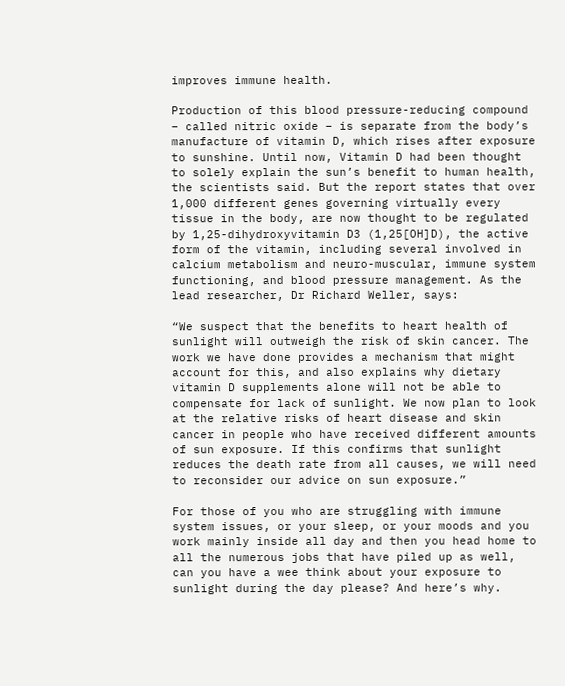improves immune health.

Production of this blood pressure-reducing compound – called nitric oxide – is separate from the body’s manufacture of vitamin D, which rises after exposure to sunshine. Until now, Vitamin D had been thought to solely explain the sun’s benefit to human health, the scientists said. But the report states that over 1,000 different genes governing virtually every tissue in the body, are now thought to be regulated by 1,25-dihydroxyvitamin D3 (1,25[OH]D), the active form of the vitamin, including several involved in calcium metabolism and neuro-muscular, immune system functioning, and blood pressure management. As the lead researcher, Dr Richard Weller, says:

“We suspect that the benefits to heart health of sunlight will outweigh the risk of skin cancer. The work we have done provides a mechanism that might account for this, and also explains why dietary vitamin D supplements alone will not be able to compensate for lack of sunlight. We now plan to look at the relative risks of heart disease and skin cancer in people who have received different amounts of sun exposure. If this confirms that sunlight reduces the death rate from all causes, we will need to reconsider our advice on sun exposure.”

For those of you who are struggling with immune system issues, or your sleep, or your moods and you work mainly inside all day and then you head home to all the numerous jobs that have piled up as well, can you have a wee think about your exposure to sunlight during the day please? And here’s why.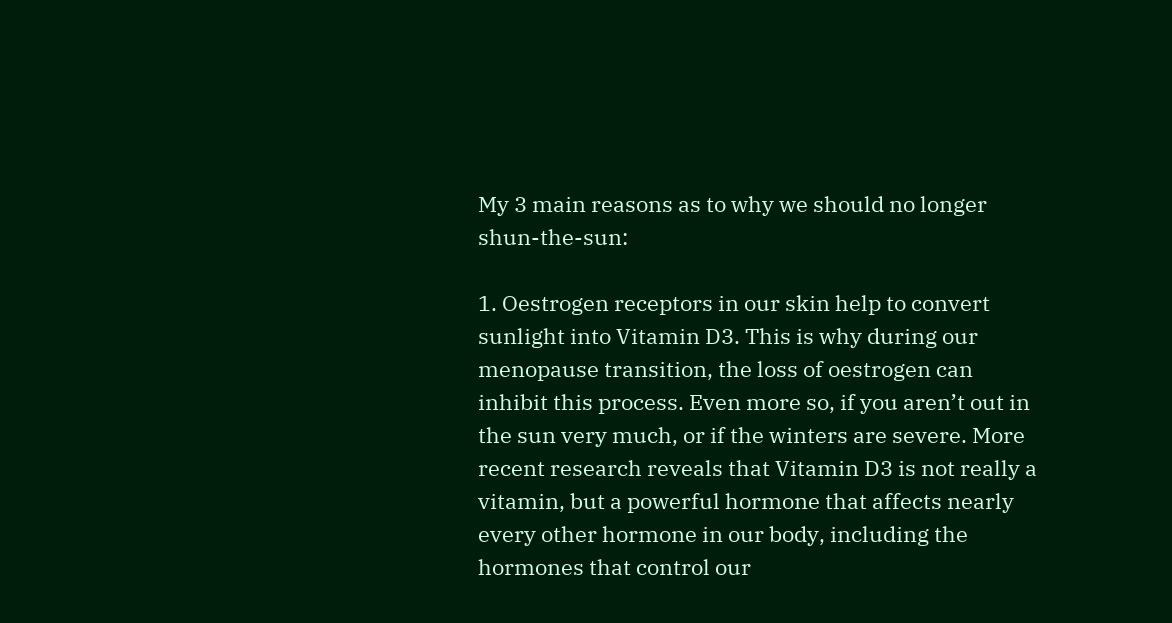My 3 main reasons as to why we should no longer shun-the-sun:

1. Oestrogen receptors in our skin help to convert sunlight into Vitamin D3. This is why during our menopause transition, the loss of oestrogen can inhibit this process. Even more so, if you aren’t out in the sun very much, or if the winters are severe. More recent research reveals that Vitamin D3 is not really a vitamin, but a powerful hormone that affects nearly every other hormone in our body, including the hormones that control our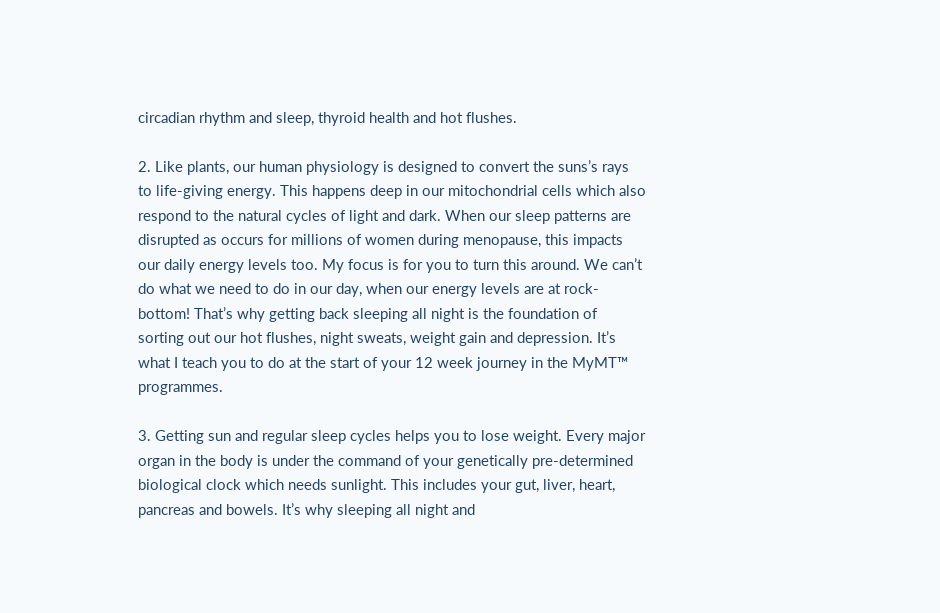circadian rhythm and sleep, thyroid health and hot flushes.

2. Like plants, our human physiology is designed to convert the suns’s rays to life-giving energy. This happens deep in our mitochondrial cells which also respond to the natural cycles of light and dark. When our sleep patterns are disrupted as occurs for millions of women during menopause, this impacts our daily energy levels too. My focus is for you to turn this around. We can’t do what we need to do in our day, when our energy levels are at rock-bottom! That’s why getting back sleeping all night is the foundation of sorting out our hot flushes, night sweats, weight gain and depression. It’s what I teach you to do at the start of your 12 week journey in the MyMT™ programmes.

3. Getting sun and regular sleep cycles helps you to lose weight. Every major organ in the body is under the command of your genetically pre-determined biological clock which needs sunlight. This includes your gut, liver, heart, pancreas and bowels. It’s why sleeping all night and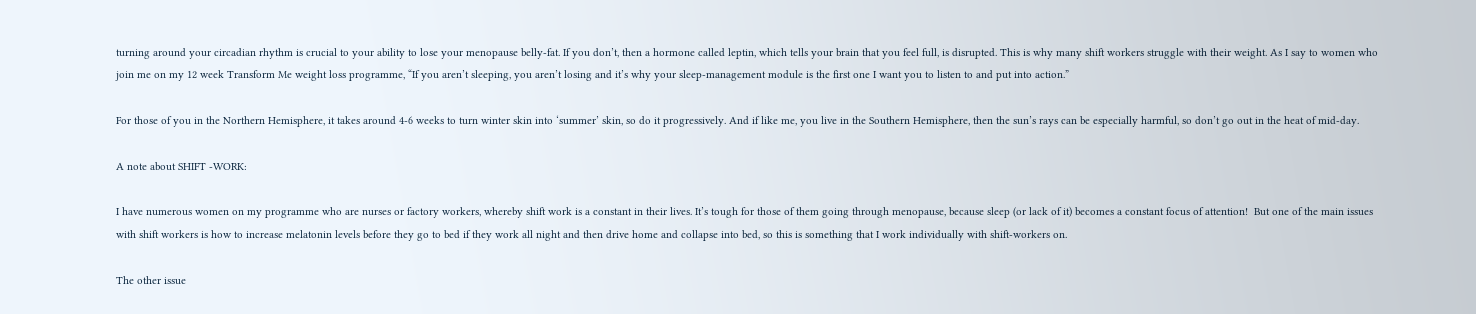turning around your circadian rhythm is crucial to your ability to lose your menopause belly-fat. If you don’t, then a hormone called leptin, which tells your brain that you feel full, is disrupted. This is why many shift workers struggle with their weight. As I say to women who join me on my 12 week Transform Me weight loss programme, “If you aren’t sleeping, you aren’t losing and it’s why your sleep-management module is the first one I want you to listen to and put into action.”

For those of you in the Northern Hemisphere, it takes around 4-6 weeks to turn winter skin into ‘summer’ skin, so do it progressively. And if like me, you live in the Southern Hemisphere, then the sun’s rays can be especially harmful, so don’t go out in the heat of mid-day.

A note about SHIFT -WORK:

I have numerous women on my programme who are nurses or factory workers, whereby shift work is a constant in their lives. It’s tough for those of them going through menopause, because sleep (or lack of it) becomes a constant focus of attention!  But one of the main issues with shift workers is how to increase melatonin levels before they go to bed if they work all night and then drive home and collapse into bed, so this is something that I work individually with shift-workers on.

The other issue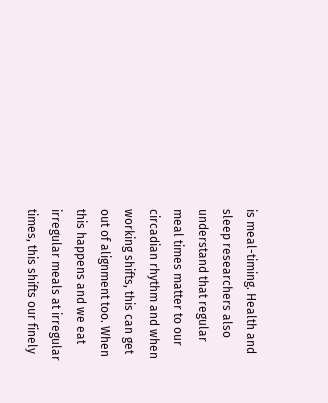is meal-timing. Health and sleep researchers also understand that regular meal times matter to our circadian rhythm and when working shifts, this can get out of alignment too. When this happens and we eat irregular meals at irregular times, this shifts our finely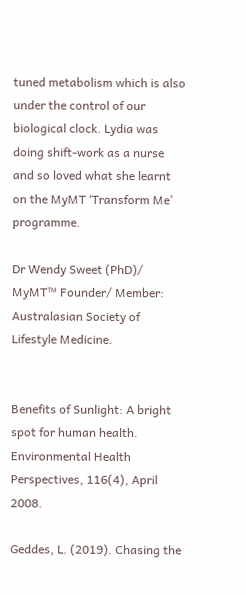tuned metabolism which is also under the control of our biological clock. Lydia was doing shift-work as a nurse and so loved what she learnt on the MyMT ‘Transform Me’ programme.

Dr Wendy Sweet (PhD)/ MyMT™ Founder/ Member: Australasian Society of Lifestyle Medicine.


Benefits of Sunlight: A bright spot for human health. Environmental Health Perspectives, 116(4), April 2008.

Geddes, L. (2019). Chasing the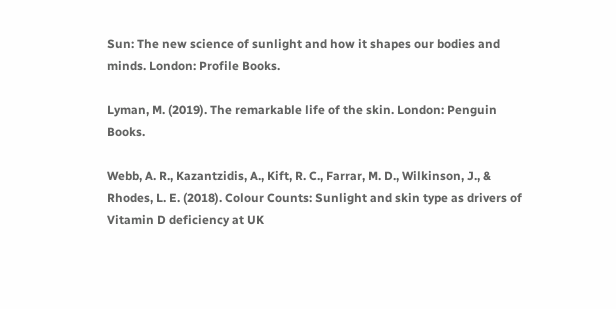Sun: The new science of sunlight and how it shapes our bodies and minds. London: Profile Books.

Lyman, M. (2019). The remarkable life of the skin. London: Penguin Books.

Webb, A. R., Kazantzidis, A., Kift, R. C., Farrar, M. D., Wilkinson, J., & Rhodes, L. E. (2018). Colour Counts: Sunlight and skin type as drivers of Vitamin D deficiency at UK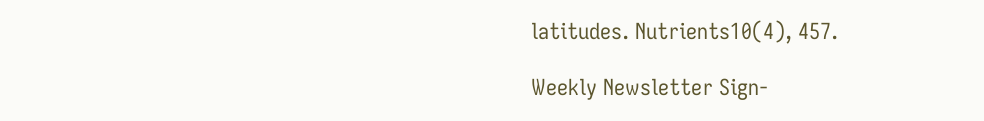latitudes. Nutrients10(4), 457.

Weekly Newsletter Sign-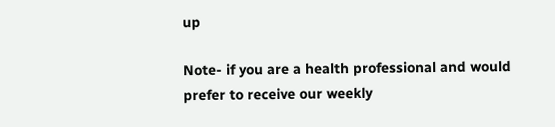up

Note- if you are a health professional and would prefer to receive our weekly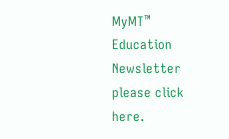MyMT™ Education Newsletter please click here.